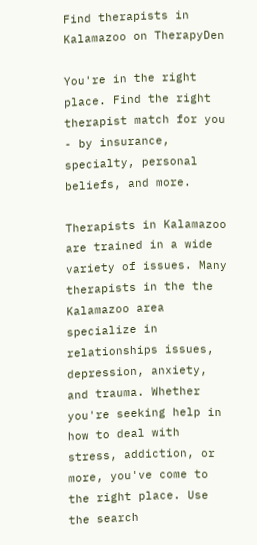Find therapists in Kalamazoo on TherapyDen

You're in the right place. Find the right therapist match for you - by insurance, specialty, personal beliefs, and more.

Therapists in Kalamazoo are trained in a wide variety of issues. Many therapists in the the Kalamazoo area specialize in relationships issues, depression, anxiety, and trauma. Whether you're seeking help in how to deal with stress, addiction, or more, you've come to the right place. Use the search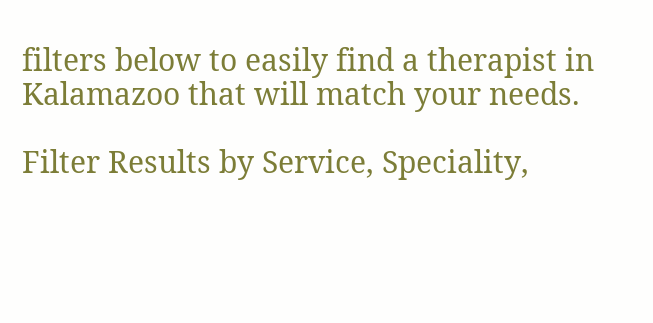filters below to easily find a therapist in Kalamazoo that will match your needs.

Filter Results by Service, Speciality,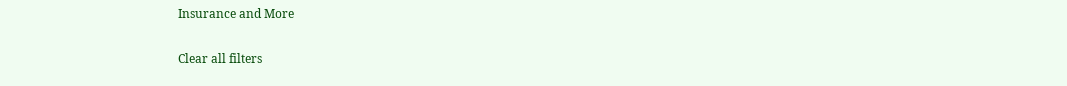Insurance and More

Clear all filters